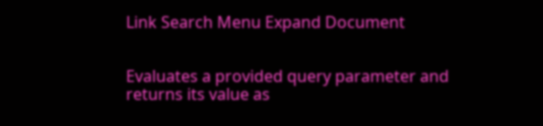Link Search Menu Expand Document


Evaluates a provided query parameter and returns its value as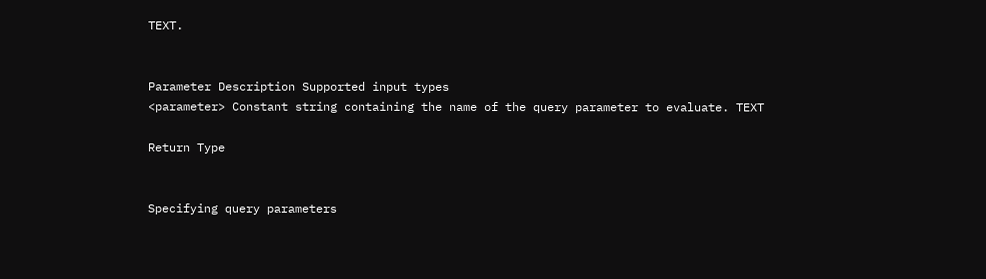TEXT.


Parameter Description Supported input types
<parameter> Constant string containing the name of the query parameter to evaluate. TEXT

Return Type


Specifying query parameters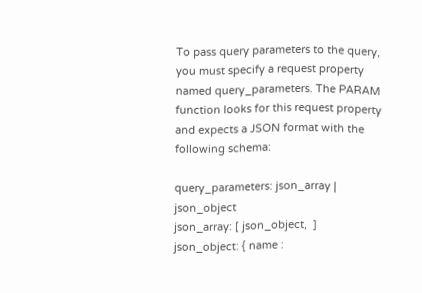To pass query parameters to the query, you must specify a request property named query_parameters. The PARAM function looks for this request property and expects a JSON format with the following schema:

query_parameters: json_array | json_object
json_array: [ json_object,  ]
json_object: { name :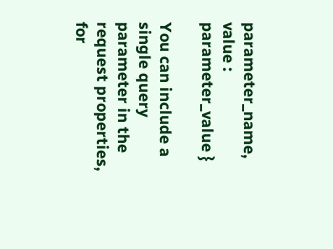parameter_name, value : parameter_value }

You can include a single query parameter in the request properties, for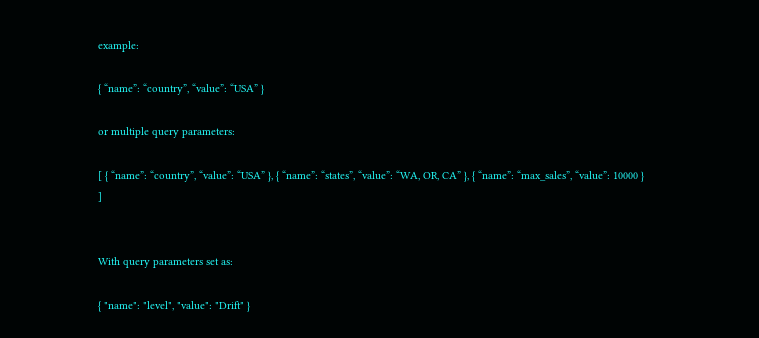example:

{ “name”: “country”, “value”: “USA” }

or multiple query parameters:

[ { “name”: “country”, “value”: “USA” }, { “name”: “states”, “value”: “WA, OR, CA” }, { “name”: “max_sales”, “value”: 10000 } ]


With query parameters set as:

{ "name": "level", "value": "Drift" }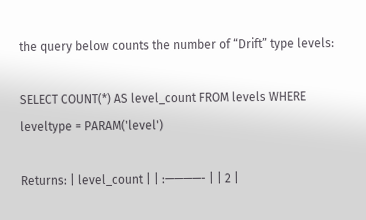the query below counts the number of “Drift” type levels:

SELECT COUNT(*) AS level_count FROM levels WHERE leveltype = PARAM('level')

Returns: | level_count | | :————- | | 2 |